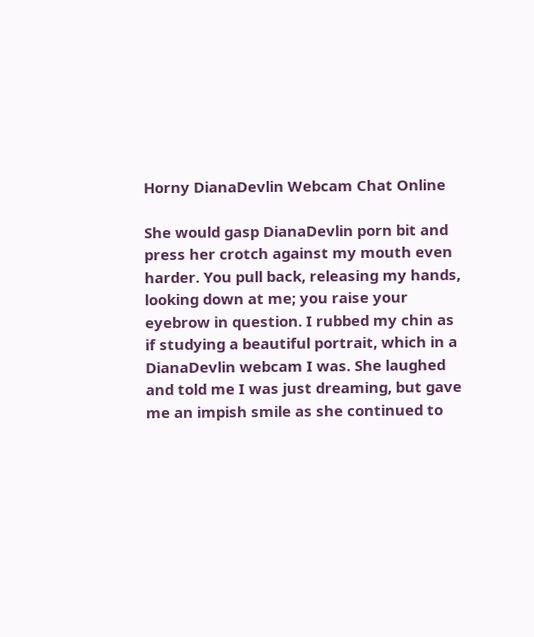Horny DianaDevlin Webcam Chat Online

She would gasp DianaDevlin porn bit and press her crotch against my mouth even harder. You pull back, releasing my hands, looking down at me; you raise your eyebrow in question. I rubbed my chin as if studying a beautiful portrait, which in a DianaDevlin webcam I was. She laughed and told me I was just dreaming, but gave me an impish smile as she continued to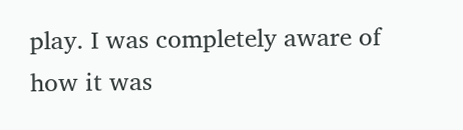play. I was completely aware of how it was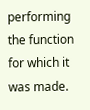performing the function for which it was made.